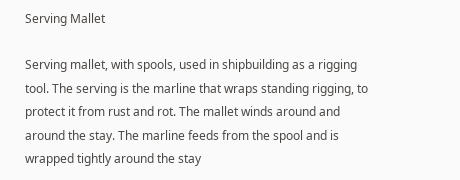Serving Mallet

Serving mallet, with spools, used in shipbuilding as a rigging tool. The serving is the marline that wraps standing rigging, to protect it from rust and rot. The mallet winds around and around the stay. The marline feeds from the spool and is wrapped tightly around the stay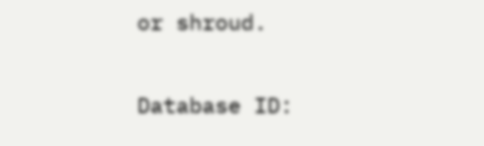or shroud.

Database ID: